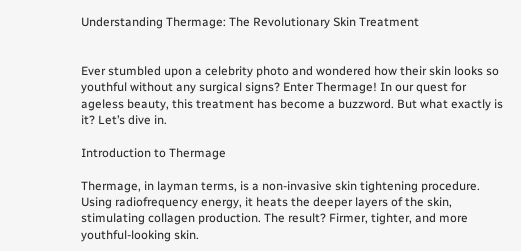Understanding Thermage: The Revolutionary Skin Treatment


Ever stumbled upon a celebrity photo and wondered how their skin looks so youthful without any surgical signs? Enter Thermage! In our quest for ageless beauty, this treatment has become a buzzword. But what exactly is it? Let’s dive in.

Introduction to Thermage

Thermage, in layman terms, is a non-invasive skin tightening procedure. Using radiofrequency energy, it heats the deeper layers of the skin, stimulating collagen production. The result? Firmer, tighter, and more youthful-looking skin.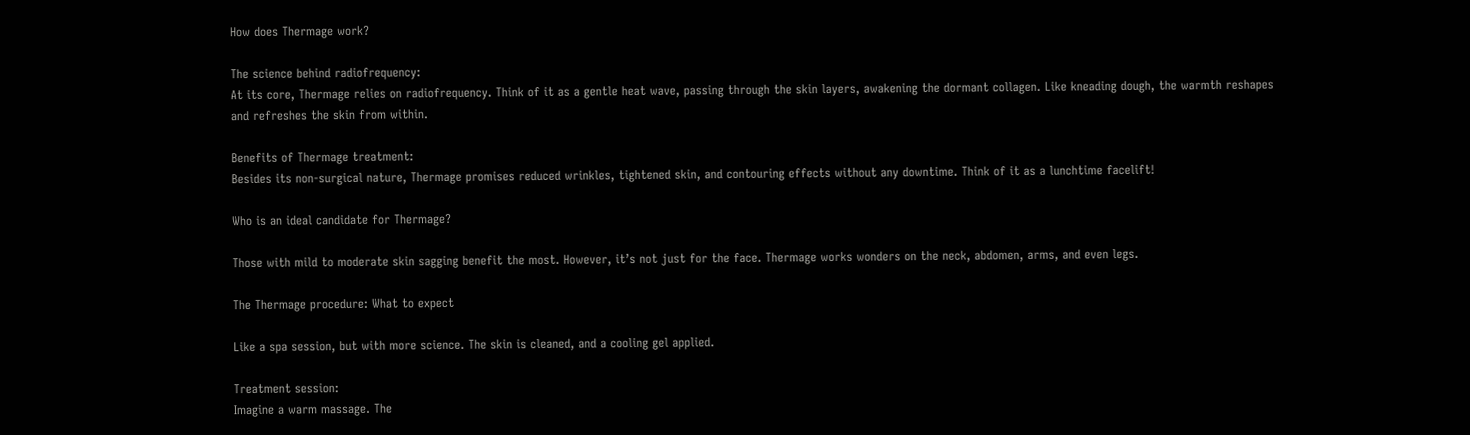How does Thermage work?

The science behind radiofrequency:
At its core, Thermage relies on radiofrequency. Think of it as a gentle heat wave, passing through the skin layers, awakening the dormant collagen. Like kneading dough, the warmth reshapes and refreshes the skin from within.

Benefits of Thermage treatment:
Besides its non-surgical nature, Thermage promises reduced wrinkles, tightened skin, and contouring effects without any downtime. Think of it as a lunchtime facelift!

Who is an ideal candidate for Thermage?

Those with mild to moderate skin sagging benefit the most. However, it’s not just for the face. Thermage works wonders on the neck, abdomen, arms, and even legs.

The Thermage procedure: What to expect

Like a spa session, but with more science. The skin is cleaned, and a cooling gel applied.

Treatment session:
Imagine a warm massage. The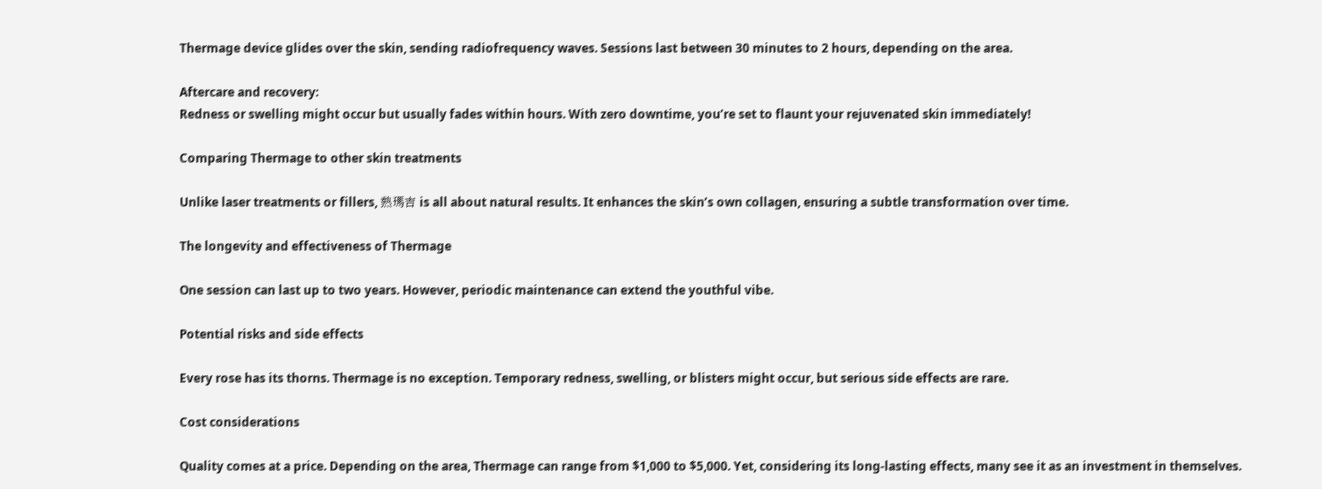Thermage device glides over the skin, sending radiofrequency waves. Sessions last between 30 minutes to 2 hours, depending on the area.

Aftercare and recovery:
Redness or swelling might occur but usually fades within hours. With zero downtime, you’re set to flaunt your rejuvenated skin immediately!

Comparing Thermage to other skin treatments

Unlike laser treatments or fillers, 熱瑪吉 is all about natural results. It enhances the skin’s own collagen, ensuring a subtle transformation over time.

The longevity and effectiveness of Thermage

One session can last up to two years. However, periodic maintenance can extend the youthful vibe.

Potential risks and side effects

Every rose has its thorns. Thermage is no exception. Temporary redness, swelling, or blisters might occur, but serious side effects are rare.

Cost considerations

Quality comes at a price. Depending on the area, Thermage can range from $1,000 to $5,000. Yet, considering its long-lasting effects, many see it as an investment in themselves.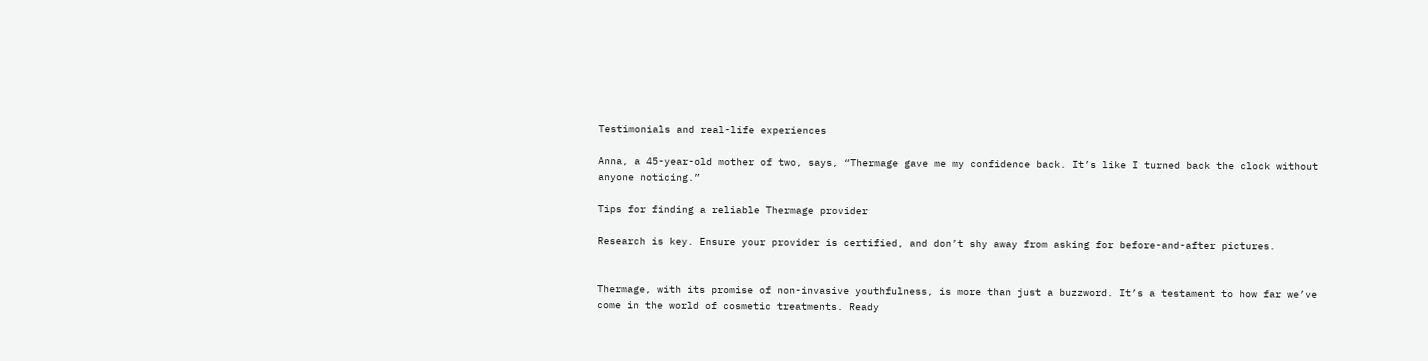Testimonials and real-life experiences

Anna, a 45-year-old mother of two, says, “Thermage gave me my confidence back. It’s like I turned back the clock without anyone noticing.”

Tips for finding a reliable Thermage provider

Research is key. Ensure your provider is certified, and don’t shy away from asking for before-and-after pictures.


Thermage, with its promise of non-invasive youthfulness, is more than just a buzzword. It’s a testament to how far we’ve come in the world of cosmetic treatments. Ready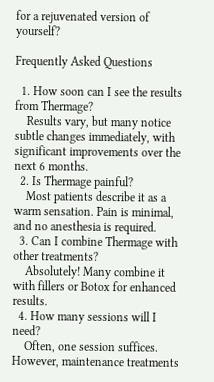for a rejuvenated version of yourself?

Frequently Asked Questions

  1. How soon can I see the results from Thermage?
    Results vary, but many notice subtle changes immediately, with significant improvements over the next 6 months.
  2. Is Thermage painful?
    Most patients describe it as a warm sensation. Pain is minimal, and no anesthesia is required.
  3. Can I combine Thermage with other treatments?
    Absolutely! Many combine it with fillers or Botox for enhanced results.
  4. How many sessions will I need?
    Often, one session suffices. However, maintenance treatments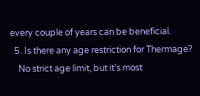every couple of years can be beneficial.
  5. Is there any age restriction for Thermage?
    No strict age limit, but it’s most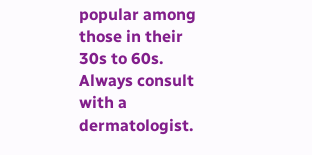popular among those in their 30s to 60s. Always consult with a dermatologist.